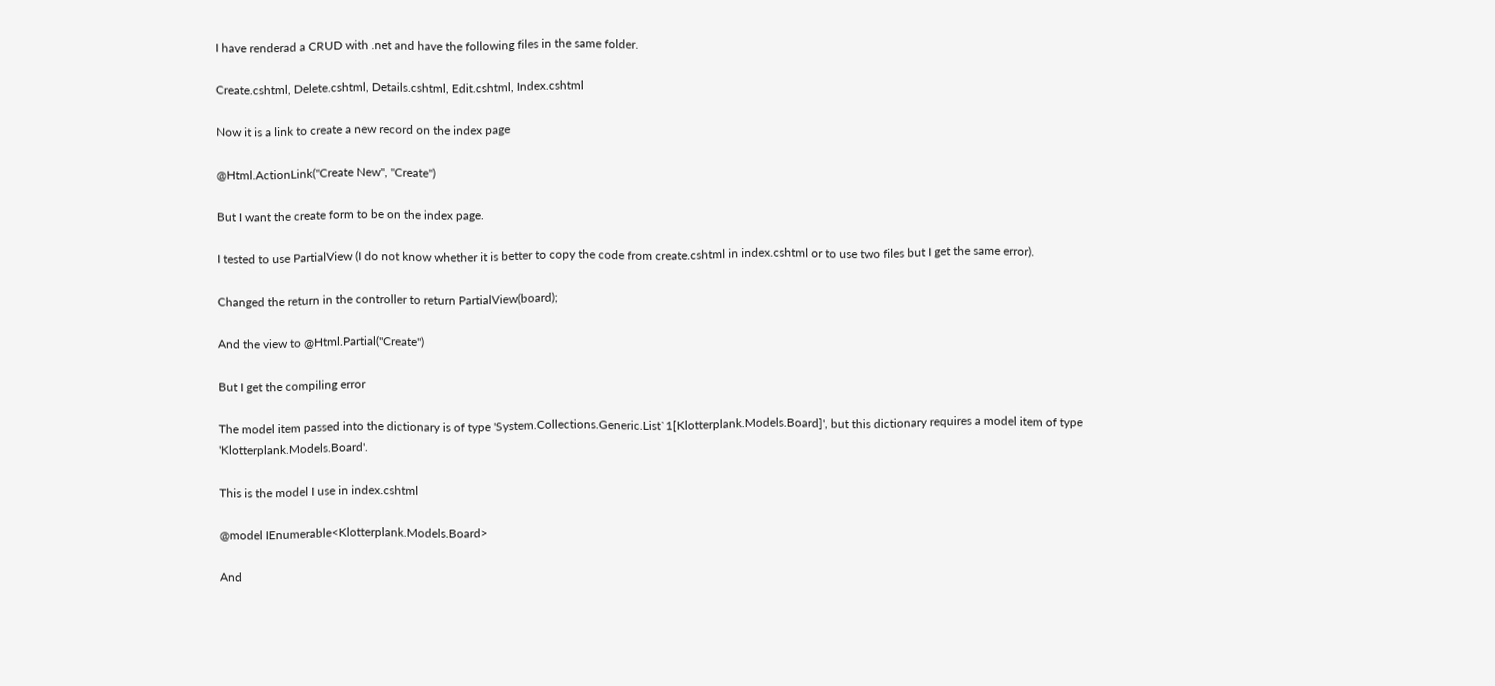I have renderad a CRUD with .net and have the following files in the same folder.

Create.cshtml, Delete.cshtml, Details.cshtml, Edit.cshtml, Index.cshtml

Now it is a link to create a new record on the index page

@Html.ActionLink("Create New", "Create")

But I want the create form to be on the index page.

I tested to use PartialView (I do not know whether it is better to copy the code from create.cshtml in index.cshtml or to use two files but I get the same error).

Changed the return in the controller to return PartialView(board);

And the view to @Html.Partial("Create")

But I get the compiling error

The model item passed into the dictionary is of type 'System.Collections.Generic.List`1[Klotterplank.Models.Board]', but this dictionary requires a model item of type 'Klotterplank.Models.Board'.

This is the model I use in index.cshtml

@model IEnumerable<Klotterplank.Models.Board>

And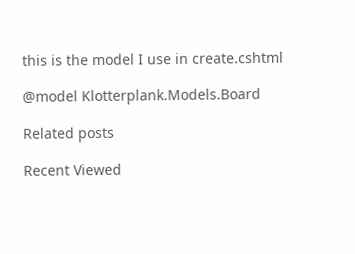this is the model I use in create.cshtml

@model Klotterplank.Models.Board

Related posts

Recent Viewed